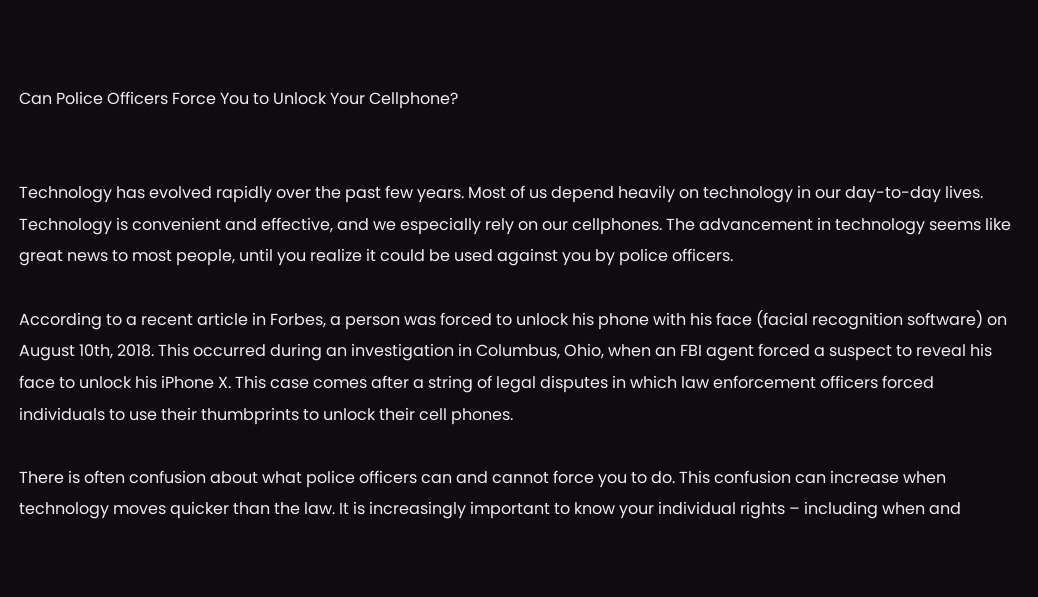Can Police Officers Force You to Unlock Your Cellphone?


Technology has evolved rapidly over the past few years. Most of us depend heavily on technology in our day-to-day lives. Technology is convenient and effective, and we especially rely on our cellphones. The advancement in technology seems like great news to most people, until you realize it could be used against you by police officers.

According to a recent article in Forbes, a person was forced to unlock his phone with his face (facial recognition software) on August 10th, 2018. This occurred during an investigation in Columbus, Ohio, when an FBI agent forced a suspect to reveal his face to unlock his iPhone X. This case comes after a string of legal disputes in which law enforcement officers forced individuals to use their thumbprints to unlock their cell phones.

There is often confusion about what police officers can and cannot force you to do. This confusion can increase when technology moves quicker than the law. It is increasingly important to know your individual rights – including when and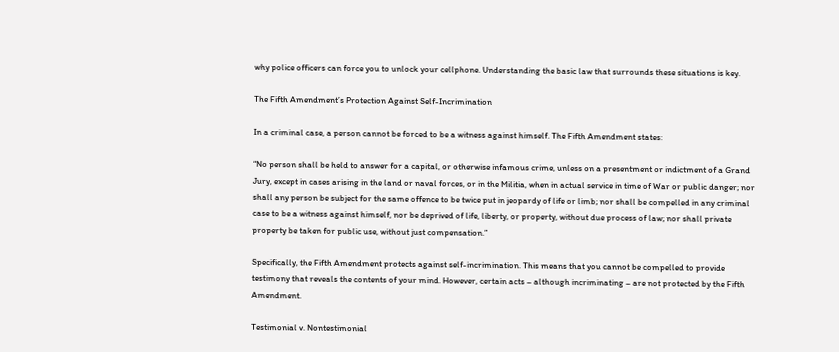why police officers can force you to unlock your cellphone. Understanding the basic law that surrounds these situations is key.

The Fifth Amendment’s Protection Against Self-Incrimination

In a criminal case, a person cannot be forced to be a witness against himself. The Fifth Amendment states:

“No person shall be held to answer for a capital, or otherwise infamous crime, unless on a presentment or indictment of a Grand Jury, except in cases arising in the land or naval forces, or in the Militia, when in actual service in time of War or public danger; nor shall any person be subject for the same offence to be twice put in jeopardy of life or limb; nor shall be compelled in any criminal case to be a witness against himself, nor be deprived of life, liberty, or property, without due process of law; nor shall private property be taken for public use, without just compensation.”

Specifically, the Fifth Amendment protects against self-incrimination. This means that you cannot be compelled to provide testimony that reveals the contents of your mind. However, certain acts – although incriminating – are not protected by the Fifth Amendment.

Testimonial v. Nontestimonial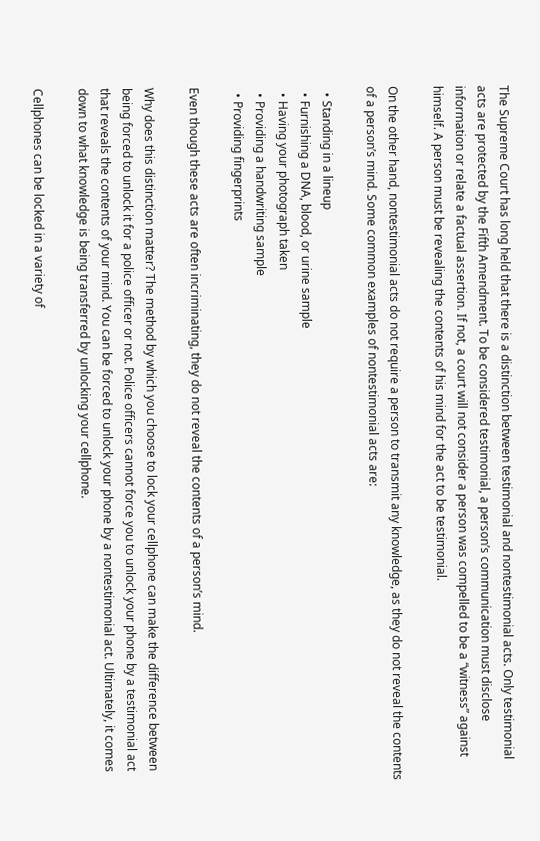The Supreme Court has long held that there is a distinction between testimonial and nontestimonial acts. Only testimonial acts are protected by the Fifth Amendment. To be considered testimonial, a person’s communication must disclose information or relate a factual assertion. If not, a court will not consider a person was compelled to be a “witness” against himself. A person must be revealing the contents of his mind for the act to be testimonial.

On the other hand, nontestimonial acts do not require a person to transmit any knowledge, as they do not reveal the contents of a person’s mind. Some common examples of nontestimonial acts are:

  • Standing in a lineup
  • Furnishing a DNA, blood, or urine sample
  • Having your photograph taken
  • Providing a handwriting sample
  • Providing fingerprints

Even though these acts are often incriminating, they do not reveal the contents of a person’s mind.

Why does this distinction matter? The method by which you choose to lock your cellphone can make the difference between being forced to unlock it for a police officer or not. Police officers cannot force you to unlock your phone by a testimonial act that reveals the contents of your mind. You can be forced to unlock your phone by a nontestimonial act. Ultimately, it comes down to what knowledge is being transferred by unlocking your cellphone.

Cellphones can be locked in a variety of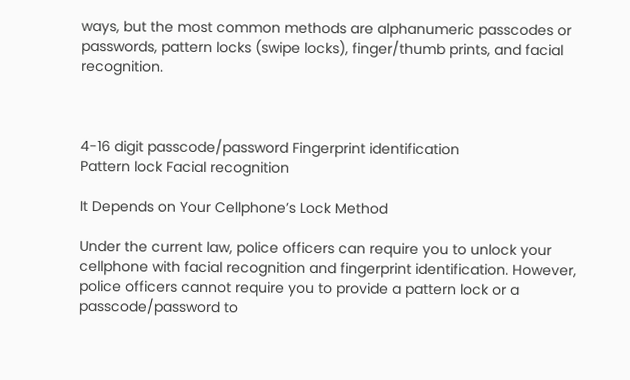ways, but the most common methods are alphanumeric passcodes or passwords, pattern locks (swipe locks), finger/thumb prints, and facial recognition.



4-16 digit passcode/password Fingerprint identification
Pattern lock Facial recognition

It Depends on Your Cellphone’s Lock Method

Under the current law, police officers can require you to unlock your cellphone with facial recognition and fingerprint identification. However, police officers cannot require you to provide a pattern lock or a passcode/password to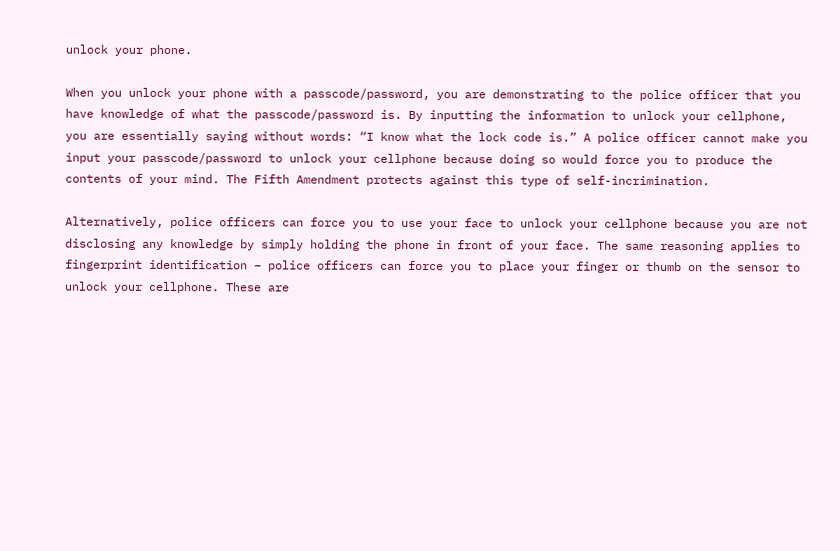unlock your phone.

When you unlock your phone with a passcode/password, you are demonstrating to the police officer that you have knowledge of what the passcode/password is. By inputting the information to unlock your cellphone, you are essentially saying without words: “I know what the lock code is.” A police officer cannot make you input your passcode/password to unlock your cellphone because doing so would force you to produce the contents of your mind. The Fifth Amendment protects against this type of self-incrimination.

Alternatively, police officers can force you to use your face to unlock your cellphone because you are not disclosing any knowledge by simply holding the phone in front of your face. The same reasoning applies to fingerprint identification – police officers can force you to place your finger or thumb on the sensor to unlock your cellphone. These are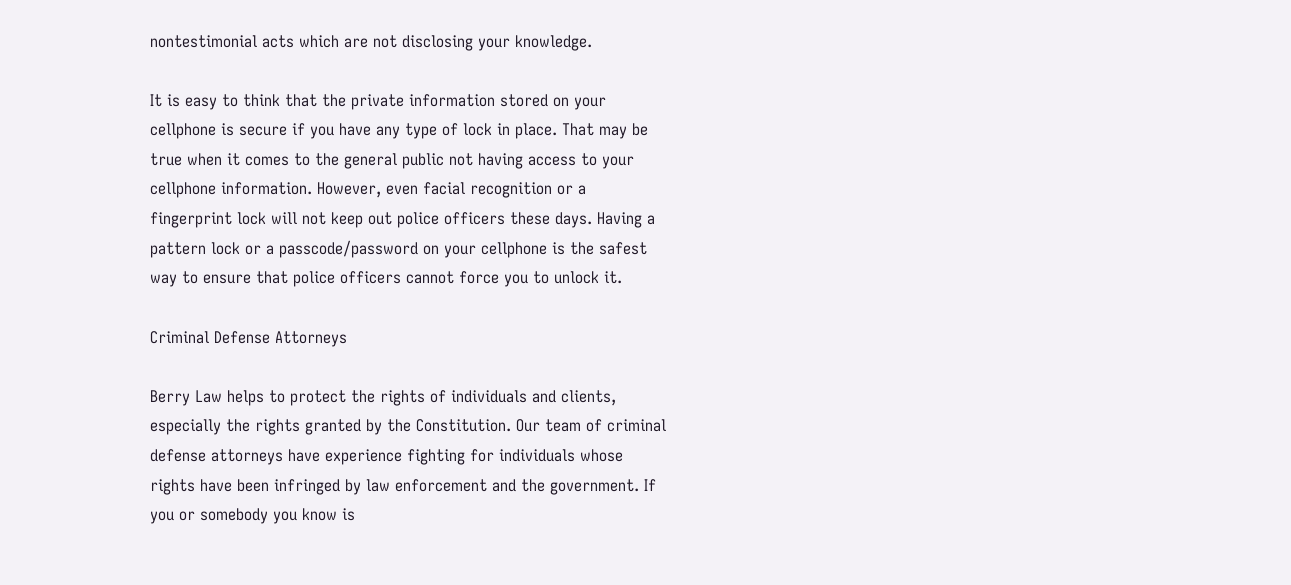nontestimonial acts which are not disclosing your knowledge.

It is easy to think that the private information stored on your cellphone is secure if you have any type of lock in place. That may be true when it comes to the general public not having access to your cellphone information. However, even facial recognition or a fingerprint lock will not keep out police officers these days. Having a pattern lock or a passcode/password on your cellphone is the safest way to ensure that police officers cannot force you to unlock it.

Criminal Defense Attorneys

Berry Law helps to protect the rights of individuals and clients, especially the rights granted by the Constitution. Our team of criminal defense attorneys have experience fighting for individuals whose rights have been infringed by law enforcement and the government. If you or somebody you know is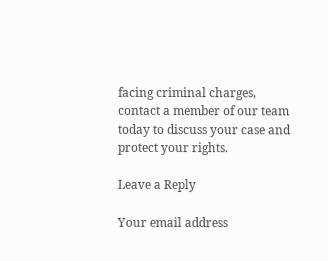facing criminal charges, contact a member of our team today to discuss your case and protect your rights.

Leave a Reply

Your email address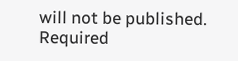will not be published. Required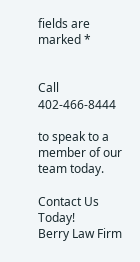fields are marked *


Call 402-466-8444

to speak to a member of our team today.

Contact Us Today!
Berry Law Firm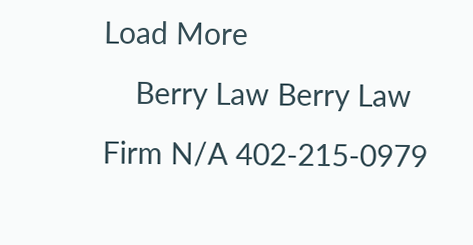Load More
    Berry Law Berry Law Firm N/A 402-215-0979